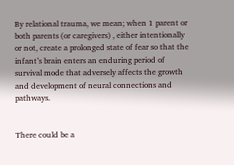By relational trauma, we mean; when 1 parent or both parents (or caregivers) , either intentionally or not, create a prolonged state of fear so that the infant’s brain enters an enduring period of survival mode that adversely affects the growth and development of neural connections and pathways.


There could be a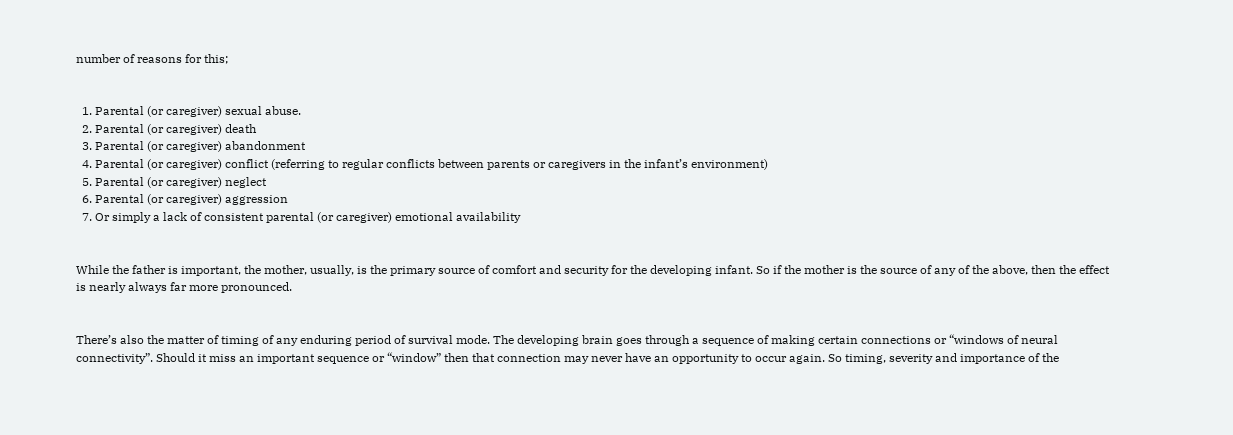number of reasons for this;


  1. Parental (or caregiver) sexual abuse.
  2. Parental (or caregiver) death
  3. Parental (or caregiver) abandonment
  4. Parental (or caregiver) conflict (referring to regular conflicts between parents or caregivers in the infant’s environment)
  5. Parental (or caregiver) neglect
  6. Parental (or caregiver) aggression
  7. Or simply a lack of consistent parental (or caregiver) emotional availability


While the father is important, the mother, usually, is the primary source of comfort and security for the developing infant. So if the mother is the source of any of the above, then the effect is nearly always far more pronounced.


There’s also the matter of timing of any enduring period of survival mode. The developing brain goes through a sequence of making certain connections or “windows of neural connectivity”. Should it miss an important sequence or “window” then that connection may never have an opportunity to occur again. So timing, severity and importance of the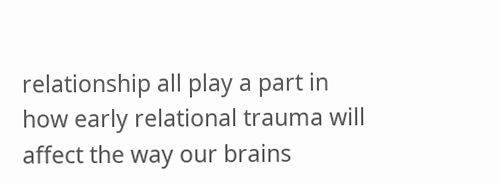relationship all play a part in how early relational trauma will affect the way our brains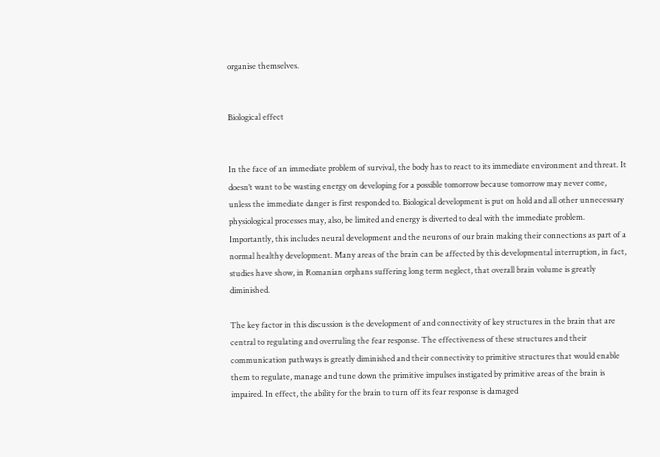organise themselves.


Biological effect


In the face of an immediate problem of survival, the body has to react to its immediate environment and threat. It doesn’t want to be wasting energy on developing for a possible tomorrow because tomorrow may never come, unless the immediate danger is first responded to. Biological development is put on hold and all other unnecessary physiological processes may, also, be limited and energy is diverted to deal with the immediate problem. Importantly, this includes neural development and the neurons of our brain making their connections as part of a normal healthy development. Many areas of the brain can be affected by this developmental interruption, in fact, studies have show, in Romanian orphans suffering long term neglect, that overall brain volume is greatly diminished.

The key factor in this discussion is the development of and connectivity of key structures in the brain that are central to regulating and overruling the fear response. The effectiveness of these structures and their communication pathways is greatly diminished and their connectivity to primitive structures that would enable them to regulate, manage and tune down the primitive impulses instigated by primitive areas of the brain is impaired. In effect, the ability for the brain to turn off its fear response is damaged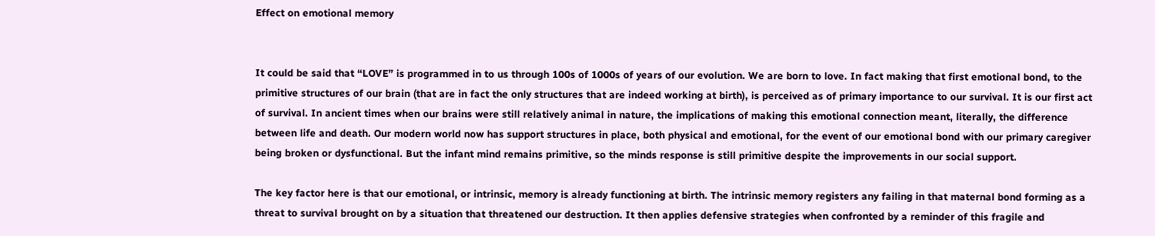Effect on emotional memory


It could be said that “LOVE” is programmed in to us through 100s of 1000s of years of our evolution. We are born to love. In fact making that first emotional bond, to the primitive structures of our brain (that are in fact the only structures that are indeed working at birth), is perceived as of primary importance to our survival. It is our first act of survival. In ancient times when our brains were still relatively animal in nature, the implications of making this emotional connection meant, literally, the difference between life and death. Our modern world now has support structures in place, both physical and emotional, for the event of our emotional bond with our primary caregiver being broken or dysfunctional. But the infant mind remains primitive, so the minds response is still primitive despite the improvements in our social support.

The key factor here is that our emotional, or intrinsic, memory is already functioning at birth. The intrinsic memory registers any failing in that maternal bond forming as a threat to survival brought on by a situation that threatened our destruction. It then applies defensive strategies when confronted by a reminder of this fragile and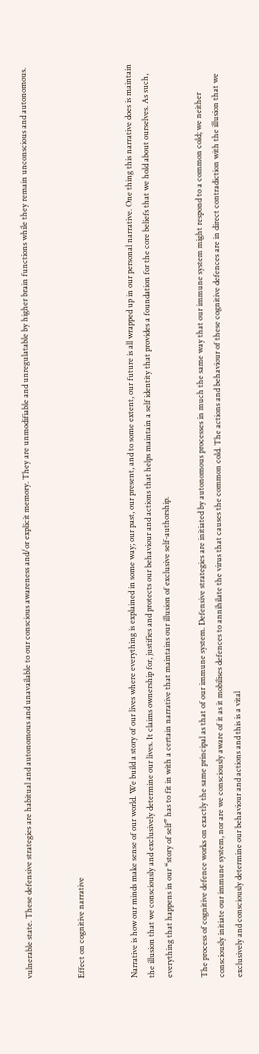vulnerable state. These defensive strategies are habitual and autonomous and unavailable to our conscious awareness and/or explicit memory. They are unmodifiable and unregulatable by higher brain functions while they remain unconscious and autonomous.


Effect on cognitive narrative


Narrative is how our minds make sense of our world. We build a story of our lives where everything is explained in some way; our past, our present, and to some extent, our future is all wrapped up in our personal narrative. One thing this narrative does is maintain the illusion that we consciously and exclusively determine our lives. It claims ownership for, justifies and protects our behaviour and actions that helps maintain a self identity that provides a foundation for the core beliefs that we hold about ourselves. As such, everything that happens in our “story of self” has to fit in with a certain narrative that maintains our illusion of exclusive self-authorship.

The process of cognitive defence works on exactly the same principal as that of our immune system. Defensive strategies are initiated by autonomous processes in much the same way that our immune system might respond to a common cold; we neither consciously initiate our immune system, nor are we consciously aware of it as it mobilises defences to annihilate the virus that causes the common cold. The actions and behaviour of these cognitive defences are in direct contradiction with the illusion that we exclusively and consciously determine our behaviour and actions and this is a vital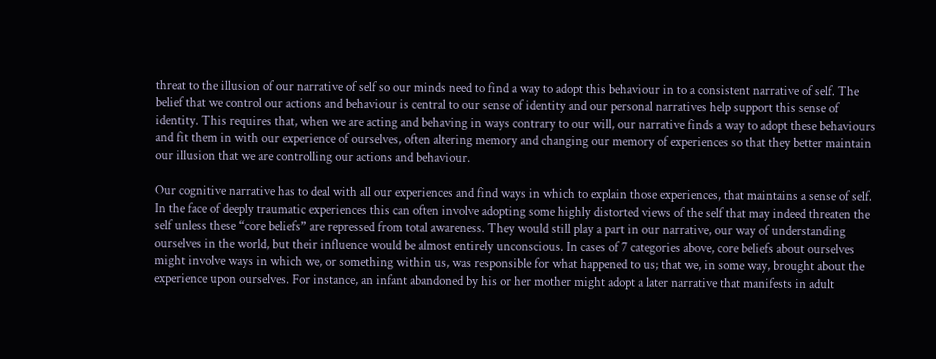threat to the illusion of our narrative of self so our minds need to find a way to adopt this behaviour in to a consistent narrative of self. The belief that we control our actions and behaviour is central to our sense of identity and our personal narratives help support this sense of identity. This requires that, when we are acting and behaving in ways contrary to our will, our narrative finds a way to adopt these behaviours and fit them in with our experience of ourselves, often altering memory and changing our memory of experiences so that they better maintain our illusion that we are controlling our actions and behaviour.

Our cognitive narrative has to deal with all our experiences and find ways in which to explain those experiences, that maintains a sense of self. In the face of deeply traumatic experiences this can often involve adopting some highly distorted views of the self that may indeed threaten the self unless these “core beliefs” are repressed from total awareness. They would still play a part in our narrative, our way of understanding ourselves in the world, but their influence would be almost entirely unconscious. In cases of 7 categories above, core beliefs about ourselves might involve ways in which we, or something within us, was responsible for what happened to us; that we, in some way, brought about the experience upon ourselves. For instance, an infant abandoned by his or her mother might adopt a later narrative that manifests in adult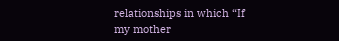relationships in which “If my mother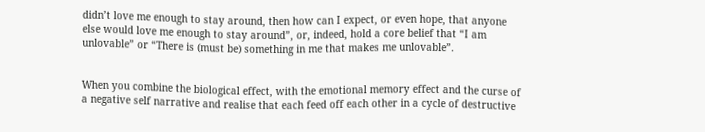didn’t love me enough to stay around, then how can I expect, or even hope, that anyone else would love me enough to stay around”, or, indeed, hold a core belief that “I am unlovable” or “There is (must be) something in me that makes me unlovable”.


When you combine the biological effect, with the emotional memory effect and the curse of a negative self narrative and realise that each feed off each other in a cycle of destructive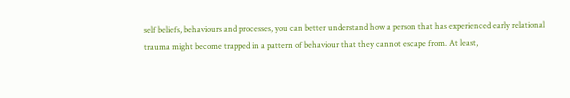self beliefs, behaviours and processes, you can better understand how a person that has experienced early relational trauma might become trapped in a pattern of behaviour that they cannot escape from. At least,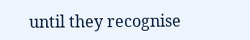until they recognise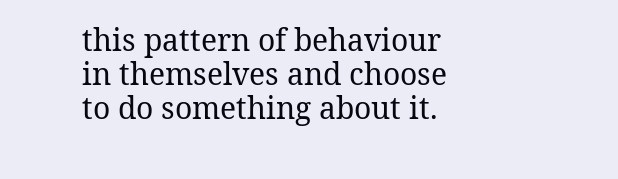this pattern of behaviour in themselves and choose to do something about it.